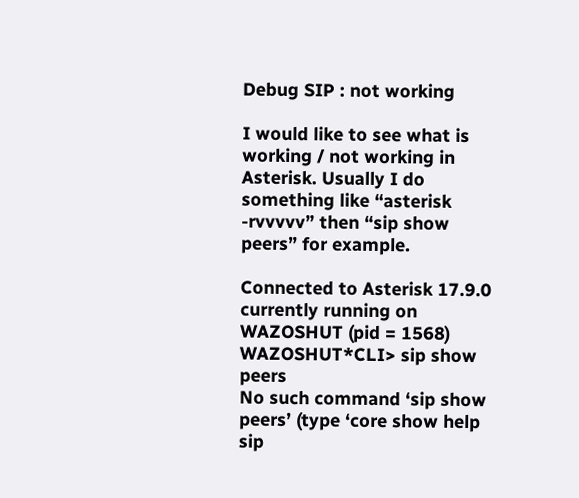Debug SIP : not working

I would like to see what is working / not working in Asterisk. Usually I do something like “asterisk -rvvvvv” then “sip show peers” for example.

Connected to Asterisk 17.9.0 currently running on WAZOSHUT (pid = 1568)
WAZOSHUT*CLI> sip show peers
No such command ‘sip show peers’ (type ‘core show help sip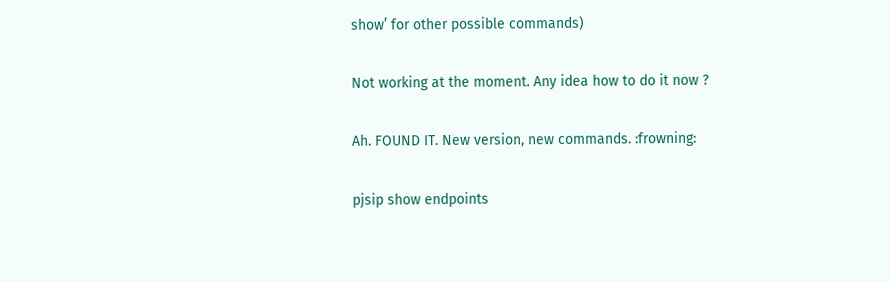show’ for other possible commands)

Not working at the moment. Any idea how to do it now ?

Ah. FOUND IT. New version, new commands. :frowning:

pjsip show endpoints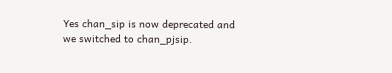Yes chan_sip is now deprecated and we switched to chan_pjsip.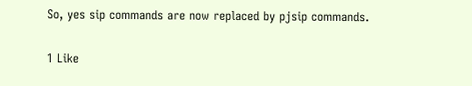So, yes sip commands are now replaced by pjsip commands.

1 Like